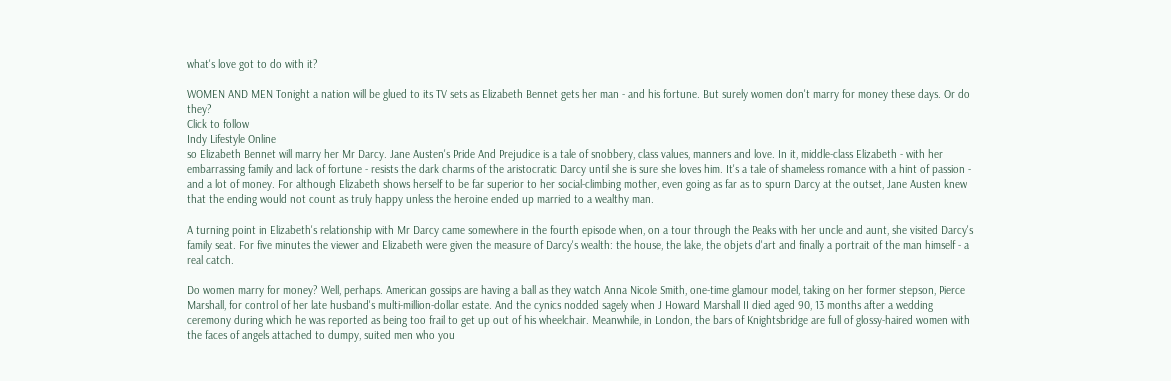what's love got to do with it?

WOMEN AND MEN Tonight a nation will be glued to its TV sets as Elizabeth Bennet gets her man - and his fortune. But surely women don't marry for money these days. Or do they?
Click to follow
Indy Lifestyle Online
so Elizabeth Bennet will marry her Mr Darcy. Jane Austen's Pride And Prejudice is a tale of snobbery, class values, manners and love. In it, middle-class Elizabeth - with her embarrassing family and lack of fortune - resists the dark charms of the aristocratic Darcy until she is sure she loves him. It's a tale of shameless romance with a hint of passion - and a lot of money. For although Elizabeth shows herself to be far superior to her social-climbing mother, even going as far as to spurn Darcy at the outset, Jane Austen knew that the ending would not count as truly happy unless the heroine ended up married to a wealthy man.

A turning point in Elizabeth's relationship with Mr Darcy came somewhere in the fourth episode when, on a tour through the Peaks with her uncle and aunt, she visited Darcy's family seat. For five minutes the viewer and Elizabeth were given the measure of Darcy's wealth: the house, the lake, the objets d'art and finally a portrait of the man himself - a real catch.

Do women marry for money? Well, perhaps. American gossips are having a ball as they watch Anna Nicole Smith, one-time glamour model, taking on her former stepson, Pierce Marshall, for control of her late husband's multi-million-dollar estate. And the cynics nodded sagely when J Howard Marshall II died aged 90, 13 months after a wedding ceremony during which he was reported as being too frail to get up out of his wheelchair. Meanwhile, in London, the bars of Knightsbridge are full of glossy-haired women with the faces of angels attached to dumpy, suited men who you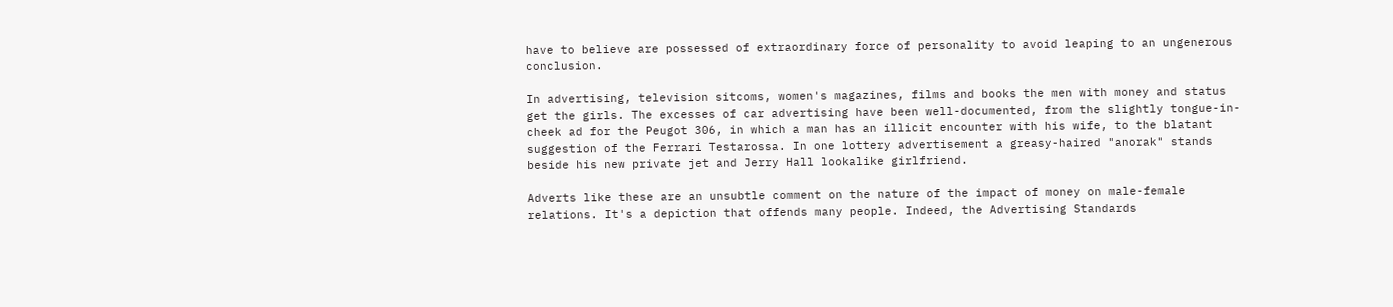have to believe are possessed of extraordinary force of personality to avoid leaping to an ungenerous conclusion.

In advertising, television sitcoms, women's magazines, films and books the men with money and status get the girls. The excesses of car advertising have been well-documented, from the slightly tongue-in-cheek ad for the Peugot 306, in which a man has an illicit encounter with his wife, to the blatant suggestion of the Ferrari Testarossa. In one lottery advertisement a greasy-haired "anorak" stands beside his new private jet and Jerry Hall lookalike girlfriend.

Adverts like these are an unsubtle comment on the nature of the impact of money on male-female relations. It's a depiction that offends many people. Indeed, the Advertising Standards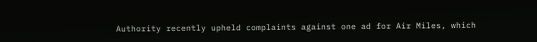Authority recently upheld complaints against one ad for Air Miles, which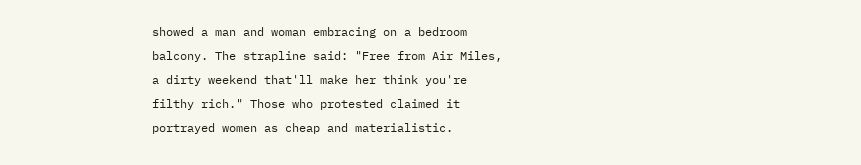showed a man and woman embracing on a bedroom balcony. The strapline said: "Free from Air Miles, a dirty weekend that'll make her think you're filthy rich." Those who protested claimed it portrayed women as cheap and materialistic.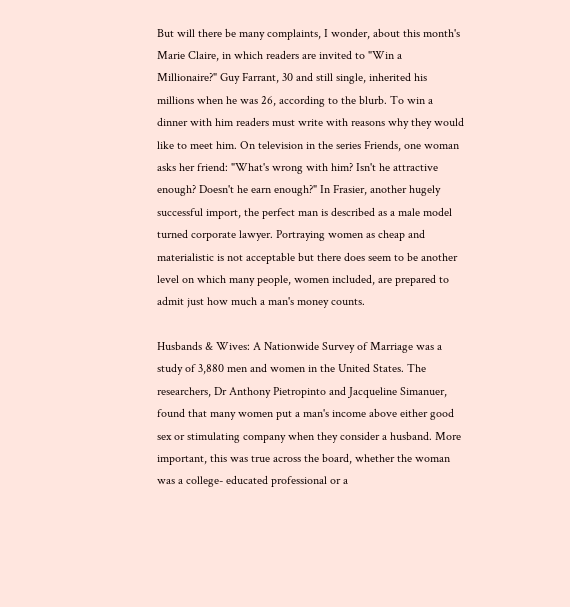But will there be many complaints, I wonder, about this month's Marie Claire, in which readers are invited to "Win a Millionaire?" Guy Farrant, 30 and still single, inherited his millions when he was 26, according to the blurb. To win a dinner with him readers must write with reasons why they would like to meet him. On television in the series Friends, one woman asks her friend: "What's wrong with him? Isn't he attractive enough? Doesn't he earn enough?" In Frasier, another hugely successful import, the perfect man is described as a male model turned corporate lawyer. Portraying women as cheap and materialistic is not acceptable but there does seem to be another level on which many people, women included, are prepared to admit just how much a man's money counts.

Husbands & Wives: A Nationwide Survey of Marriage was a study of 3,880 men and women in the United States. The researchers, Dr Anthony Pietropinto and Jacqueline Simanuer, found that many women put a man's income above either good sex or stimulating company when they consider a husband. More important, this was true across the board, whether the woman was a college- educated professional or a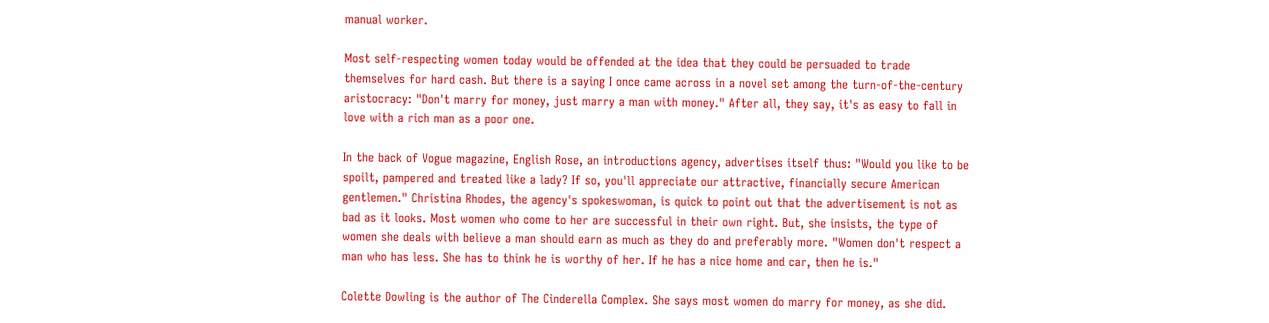manual worker.

Most self-respecting women today would be offended at the idea that they could be persuaded to trade themselves for hard cash. But there is a saying I once came across in a novel set among the turn-of-the-century aristocracy: "Don't marry for money, just marry a man with money." After all, they say, it's as easy to fall in love with a rich man as a poor one.

In the back of Vogue magazine, English Rose, an introductions agency, advertises itself thus: "Would you like to be spoilt, pampered and treated like a lady? If so, you'll appreciate our attractive, financially secure American gentlemen." Christina Rhodes, the agency's spokeswoman, is quick to point out that the advertisement is not as bad as it looks. Most women who come to her are successful in their own right. But, she insists, the type of women she deals with believe a man should earn as much as they do and preferably more. "Women don't respect a man who has less. She has to think he is worthy of her. If he has a nice home and car, then he is."

Colette Dowling is the author of The Cinderella Complex. She says most women do marry for money, as she did.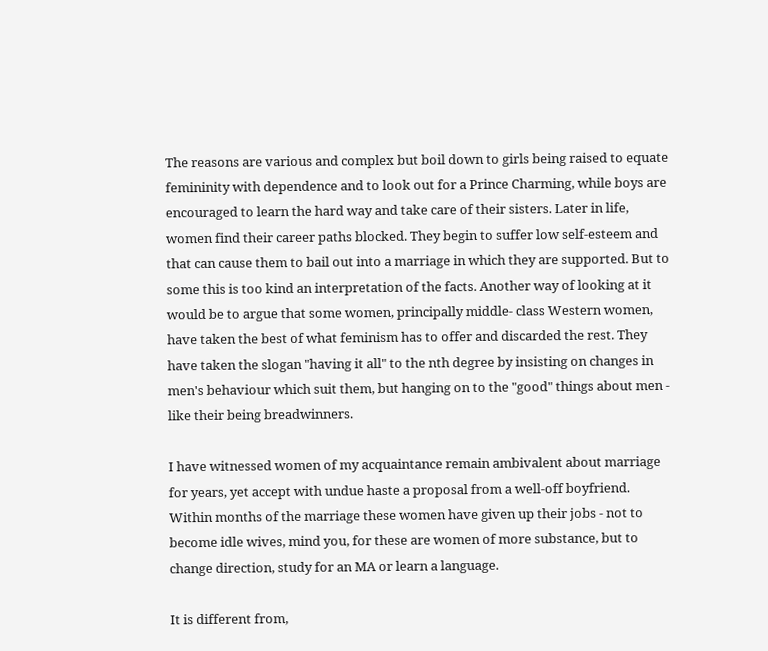The reasons are various and complex but boil down to girls being raised to equate femininity with dependence and to look out for a Prince Charming, while boys are encouraged to learn the hard way and take care of their sisters. Later in life, women find their career paths blocked. They begin to suffer low self-esteem and that can cause them to bail out into a marriage in which they are supported. But to some this is too kind an interpretation of the facts. Another way of looking at it would be to argue that some women, principally middle- class Western women, have taken the best of what feminism has to offer and discarded the rest. They have taken the slogan "having it all" to the nth degree by insisting on changes in men's behaviour which suit them, but hanging on to the "good" things about men - like their being breadwinners.

I have witnessed women of my acquaintance remain ambivalent about marriage for years, yet accept with undue haste a proposal from a well-off boyfriend. Within months of the marriage these women have given up their jobs - not to become idle wives, mind you, for these are women of more substance, but to change direction, study for an MA or learn a language.

It is different from,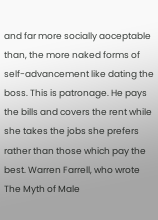and far more socially aoceptable than, the more naked forms of self-advancement like dating the boss. This is patronage. He pays the bills and covers the rent while she takes the jobs she prefers rather than those which pay the best. Warren Farrell, who wrote The Myth of Male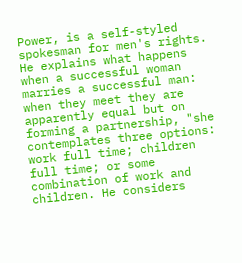Power, is a self-styled spokesman for men's rights. He explains what happens when a successful woman marries a successful man: when they meet they are apparently equal but on forming a partnership, "she contemplates three options: work full time; children full time; or some combination of work and children. He considers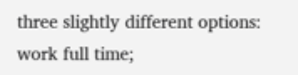three slightly different options: work full time;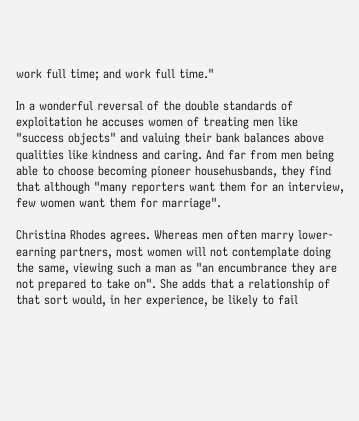work full time; and work full time."

In a wonderful reversal of the double standards of exploitation he accuses women of treating men like "success objects" and valuing their bank balances above qualities like kindness and caring. And far from men being able to choose becoming pioneer househusbands, they find that although "many reporters want them for an interview, few women want them for marriage".

Christina Rhodes agrees. Whereas men often marry lower-earning partners, most women will not contemplate doing the same, viewing such a man as "an encumbrance they are not prepared to take on". She adds that a relationship of that sort would, in her experience, be likely to fail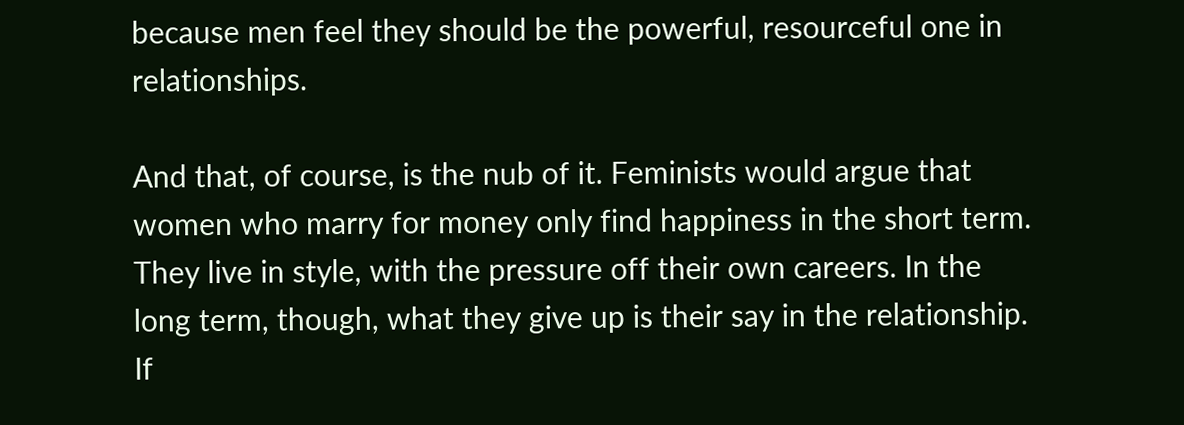because men feel they should be the powerful, resourceful one in relationships.

And that, of course, is the nub of it. Feminists would argue that women who marry for money only find happiness in the short term. They live in style, with the pressure off their own careers. In the long term, though, what they give up is their say in the relationship. If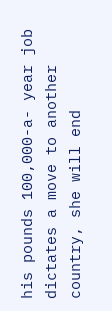his pounds 100,000-a- year job dictates a move to another country, she will end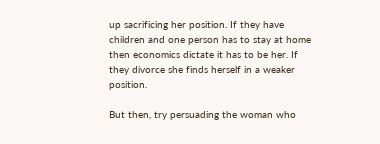up sacrificing her position. If they have children and one person has to stay at home then economics dictate it has to be her. If they divorce she finds herself in a weaker position.

But then, try persuading the woman who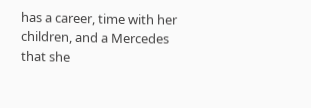has a career, time with her children, and a Mercedes that she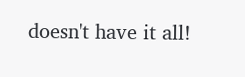doesn't have it all!